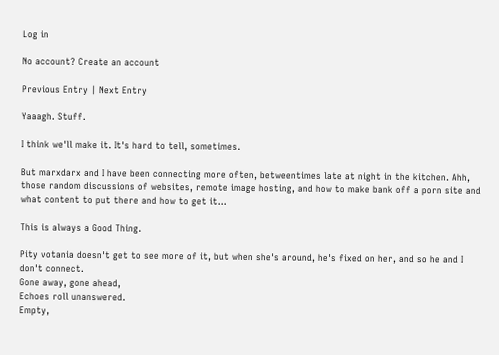Log in

No account? Create an account

Previous Entry | Next Entry

Yaaagh. Stuff.

I think we'll make it. It's hard to tell, sometimes.

But marxdarx and I have been connecting more often, betweentimes late at night in the kitchen. Ahh, those random discussions of websites, remote image hosting, and how to make bank off a porn site and what content to put there and how to get it...

This is always a Good Thing.

Pity votania doesn't get to see more of it, but when she's around, he's fixed on her, and so he and I don't connect.
Gone away, gone ahead,
Echoes roll unanswered.
Empty,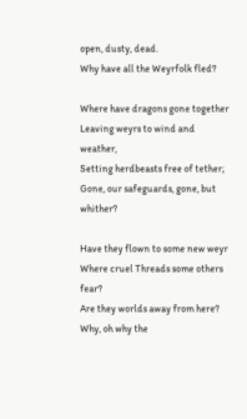open, dusty, dead.
Why have all the Weyrfolk fled?

Where have dragons gone together
Leaving weyrs to wind and weather,
Setting herdbeasts free of tether;
Gone, our safeguards, gone, but whither?

Have they flown to some new weyr
Where cruel Threads some others fear?
Are they worlds away from here?
Why, oh why the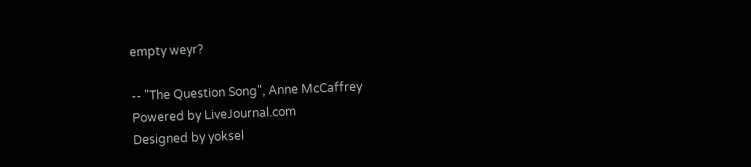empty weyr?

-- "The Question Song", Anne McCaffrey
Powered by LiveJournal.com
Designed by yoksel